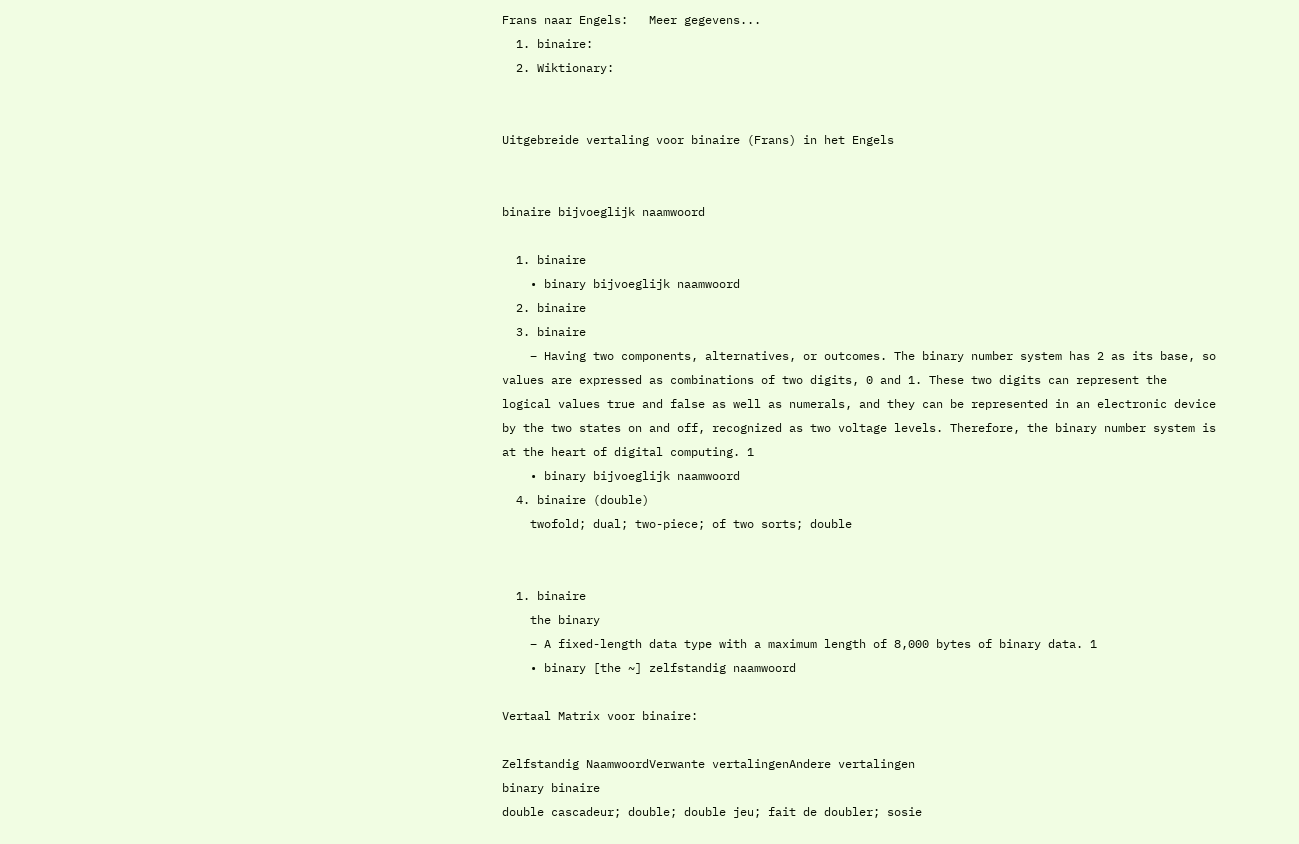Frans naar Engels:   Meer gegevens...
  1. binaire:
  2. Wiktionary:


Uitgebreide vertaling voor binaire (Frans) in het Engels


binaire bijvoeglijk naamwoord

  1. binaire
    • binary bijvoeglijk naamwoord
  2. binaire
  3. binaire
    – Having two components, alternatives, or outcomes. The binary number system has 2 as its base, so values are expressed as combinations of two digits, 0 and 1. These two digits can represent the logical values true and false as well as numerals, and they can be represented in an electronic device by the two states on and off, recognized as two voltage levels. Therefore, the binary number system is at the heart of digital computing. 1
    • binary bijvoeglijk naamwoord
  4. binaire (double)
    twofold; dual; two-piece; of two sorts; double


  1. binaire
    the binary
    – A fixed-length data type with a maximum length of 8,000 bytes of binary data. 1
    • binary [the ~] zelfstandig naamwoord

Vertaal Matrix voor binaire:

Zelfstandig NaamwoordVerwante vertalingenAndere vertalingen
binary binaire
double cascadeur; double; double jeu; fait de doubler; sosie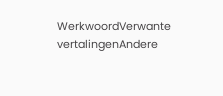WerkwoordVerwante vertalingenAndere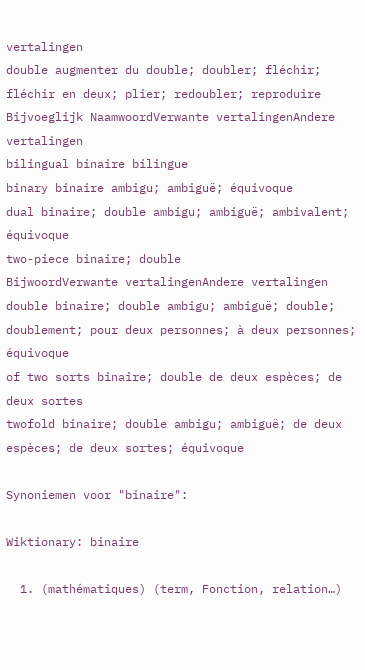vertalingen
double augmenter du double; doubler; fléchir; fléchir en deux; plier; redoubler; reproduire
Bijvoeglijk NaamwoordVerwante vertalingenAndere vertalingen
bilingual binaire bilingue
binary binaire ambigu; ambiguë; équivoque
dual binaire; double ambigu; ambiguë; ambivalent; équivoque
two-piece binaire; double
BijwoordVerwante vertalingenAndere vertalingen
double binaire; double ambigu; ambiguë; double; doublement; pour deux personnes; à deux personnes; équivoque
of two sorts binaire; double de deux espèces; de deux sortes
twofold binaire; double ambigu; ambiguë; de deux espèces; de deux sortes; équivoque

Synoniemen voor "binaire":

Wiktionary: binaire

  1. (mathématiques) (term, Fonction, relation…)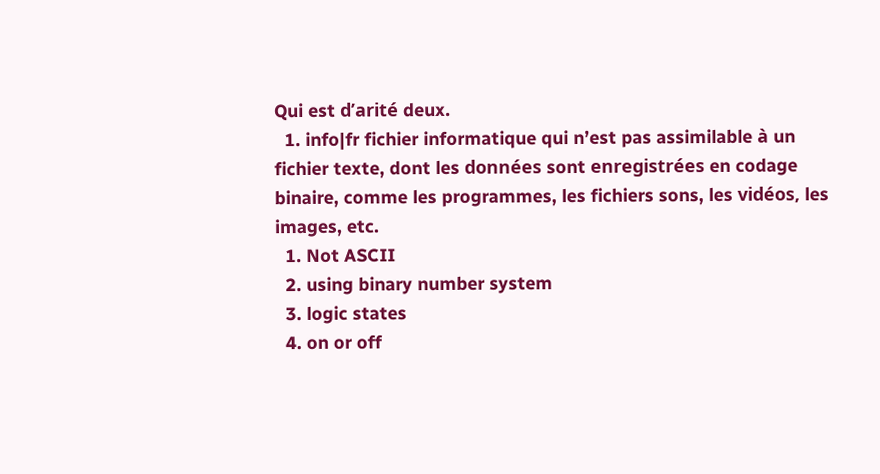Qui est d’arité deux.
  1. info|fr fichier informatique qui n’est pas assimilable à un fichier texte, dont les données sont enregistrées en codage binaire, comme les programmes, les fichiers sons, les vidéos, les images, etc.
  1. Not ASCII
  2. using binary number system
  3. logic states
  4. on or off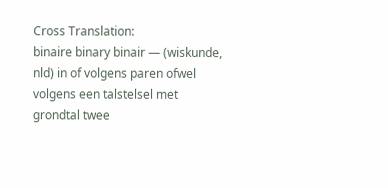Cross Translation:
binaire binary binair — (wiskunde, nld) in of volgens paren ofwel volgens een talstelsel met grondtal twee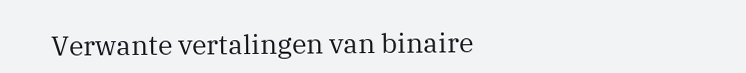Verwante vertalingen van binaire